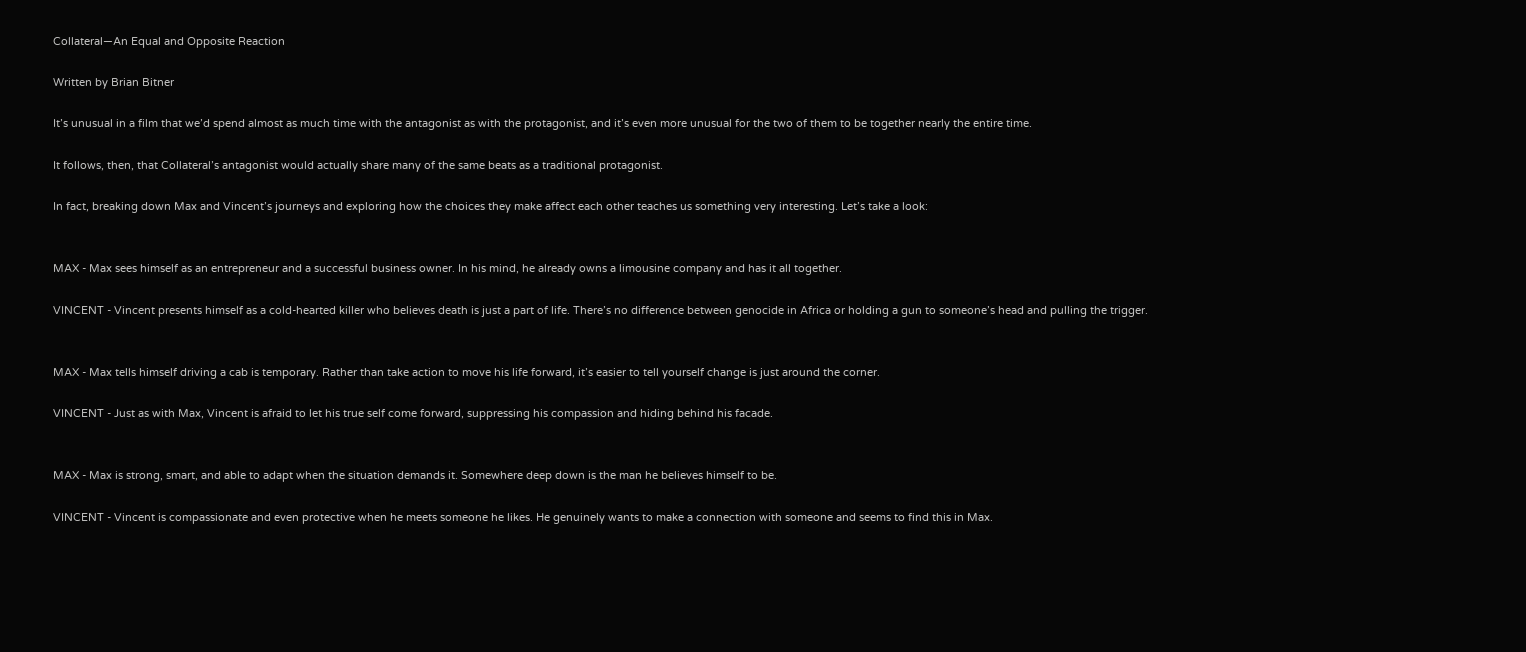Collateral—An Equal and Opposite Reaction

Written by Brian Bitner

It’s unusual in a film that we’d spend almost as much time with the antagonist as with the protagonist, and it’s even more unusual for the two of them to be together nearly the entire time.

It follows, then, that Collateral’s antagonist would actually share many of the same beats as a traditional protagonist.

In fact, breaking down Max and Vincent’s journeys and exploring how the choices they make affect each other teaches us something very interesting. Let’s take a look:


MAX - Max sees himself as an entrepreneur and a successful business owner. In his mind, he already owns a limousine company and has it all together.

VINCENT - Vincent presents himself as a cold-hearted killer who believes death is just a part of life. There’s no difference between genocide in Africa or holding a gun to someone’s head and pulling the trigger.


MAX - Max tells himself driving a cab is temporary. Rather than take action to move his life forward, it’s easier to tell yourself change is just around the corner.

VINCENT - Just as with Max, Vincent is afraid to let his true self come forward, suppressing his compassion and hiding behind his facade.


MAX - Max is strong, smart, and able to adapt when the situation demands it. Somewhere deep down is the man he believes himself to be.

VINCENT - Vincent is compassionate and even protective when he meets someone he likes. He genuinely wants to make a connection with someone and seems to find this in Max.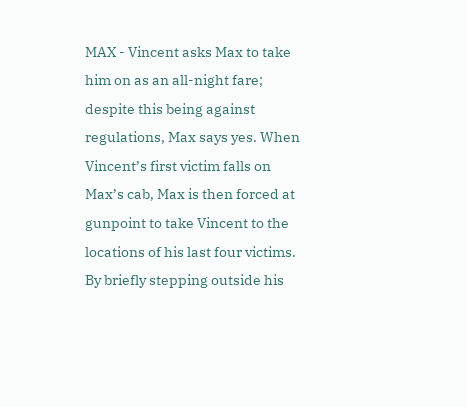MAX - Vincent asks Max to take him on as an all-night fare; despite this being against regulations, Max says yes. When Vincent’s first victim falls on Max’s cab, Max is then forced at gunpoint to take Vincent to the locations of his last four victims. By briefly stepping outside his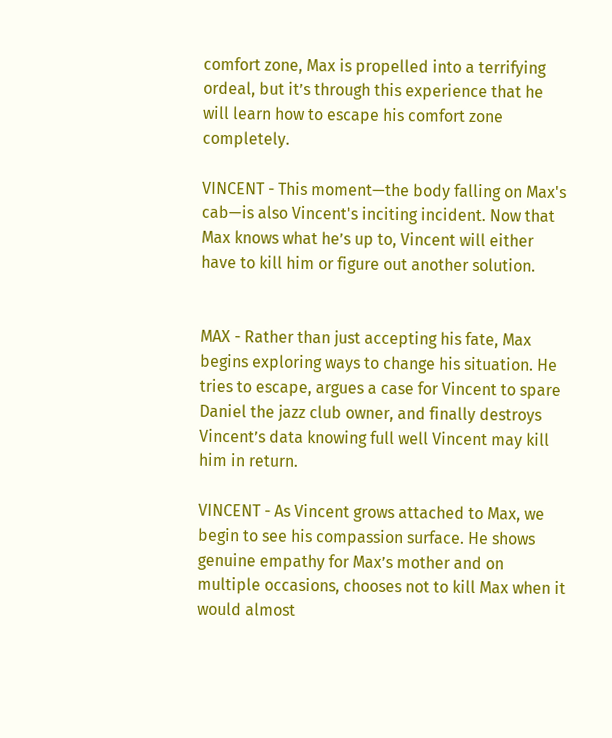comfort zone, Max is propelled into a terrifying ordeal, but it’s through this experience that he will learn how to escape his comfort zone completely.

VINCENT - This moment—the body falling on Max's cab—is also Vincent's inciting incident. Now that Max knows what he’s up to, Vincent will either have to kill him or figure out another solution.


MAX - Rather than just accepting his fate, Max begins exploring ways to change his situation. He tries to escape, argues a case for Vincent to spare Daniel the jazz club owner, and finally destroys Vincent’s data knowing full well Vincent may kill him in return.

VINCENT - As Vincent grows attached to Max, we begin to see his compassion surface. He shows genuine empathy for Max’s mother and on multiple occasions, chooses not to kill Max when it would almost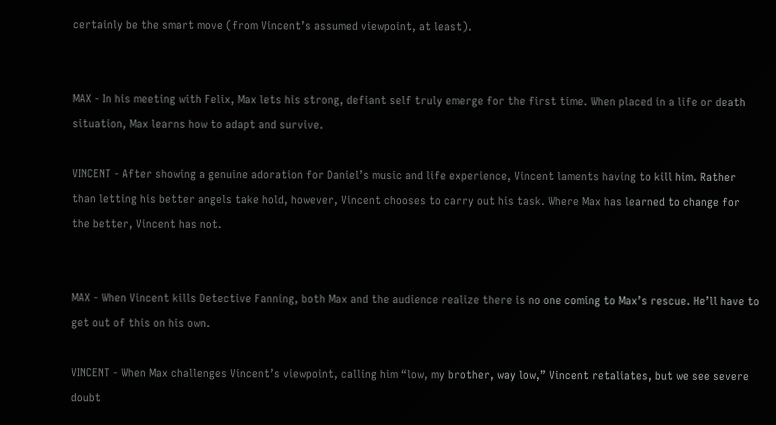certainly be the smart move (from Vincent’s assumed viewpoint, at least).


MAX - In his meeting with Felix, Max lets his strong, defiant self truly emerge for the first time. When placed in a life or death situation, Max learns how to adapt and survive.

VINCENT - After showing a genuine adoration for Daniel’s music and life experience, Vincent laments having to kill him. Rather than letting his better angels take hold, however, Vincent chooses to carry out his task. Where Max has learned to change for the better, Vincent has not.


MAX - When Vincent kills Detective Fanning, both Max and the audience realize there is no one coming to Max’s rescue. He’ll have to get out of this on his own.

VINCENT - When Max challenges Vincent’s viewpoint, calling him “low, my brother, way low,” Vincent retaliates, but we see severe doubt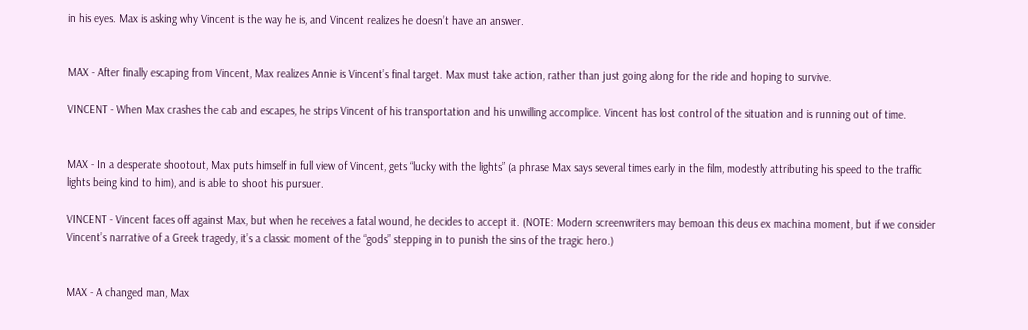in his eyes. Max is asking why Vincent is the way he is, and Vincent realizes he doesn’t have an answer.


MAX - After finally escaping from Vincent, Max realizes Annie is Vincent’s final target. Max must take action, rather than just going along for the ride and hoping to survive.

VINCENT - When Max crashes the cab and escapes, he strips Vincent of his transportation and his unwilling accomplice. Vincent has lost control of the situation and is running out of time.


MAX - In a desperate shootout, Max puts himself in full view of Vincent, gets “lucky with the lights” (a phrase Max says several times early in the film, modestly attributing his speed to the traffic lights being kind to him), and is able to shoot his pursuer.

VINCENT - Vincent faces off against Max, but when he receives a fatal wound, he decides to accept it. (NOTE: Modern screenwriters may bemoan this deus ex machina moment, but if we consider Vincent’s narrative of a Greek tragedy, it’s a classic moment of the “gods” stepping in to punish the sins of the tragic hero.)


MAX - A changed man, Max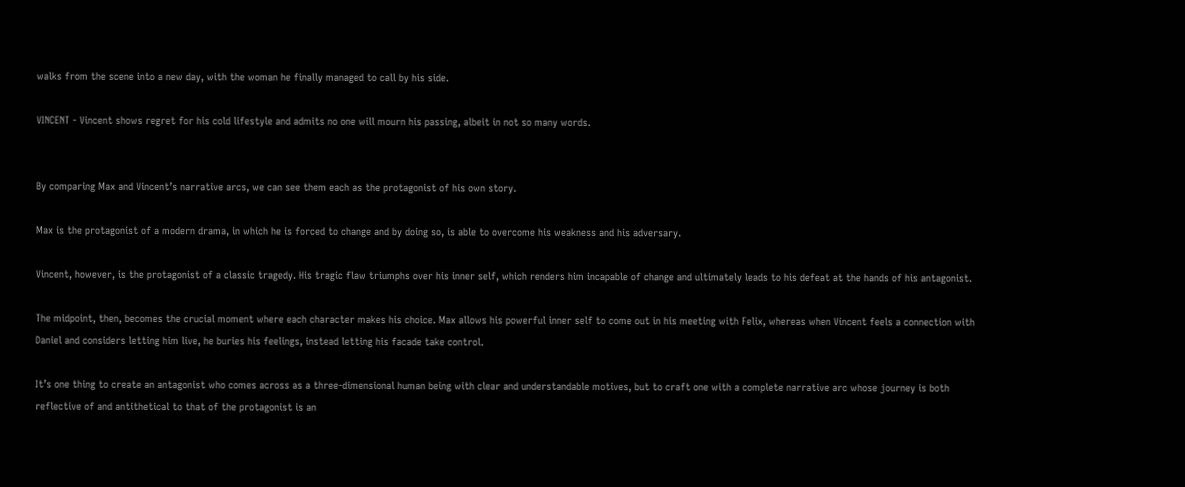walks from the scene into a new day, with the woman he finally managed to call by his side.

VINCENT - Vincent shows regret for his cold lifestyle and admits no one will mourn his passing, albeit in not so many words.


By comparing Max and Vincent’s narrative arcs, we can see them each as the protagonist of his own story.

Max is the protagonist of a modern drama, in which he is forced to change and by doing so, is able to overcome his weakness and his adversary.

Vincent, however, is the protagonist of a classic tragedy. His tragic flaw triumphs over his inner self, which renders him incapable of change and ultimately leads to his defeat at the hands of his antagonist.

The midpoint, then, becomes the crucial moment where each character makes his choice. Max allows his powerful inner self to come out in his meeting with Felix, whereas when Vincent feels a connection with Daniel and considers letting him live, he buries his feelings, instead letting his facade take control.

It’s one thing to create an antagonist who comes across as a three-dimensional human being with clear and understandable motives, but to craft one with a complete narrative arc whose journey is both reflective of and antithetical to that of the protagonist is an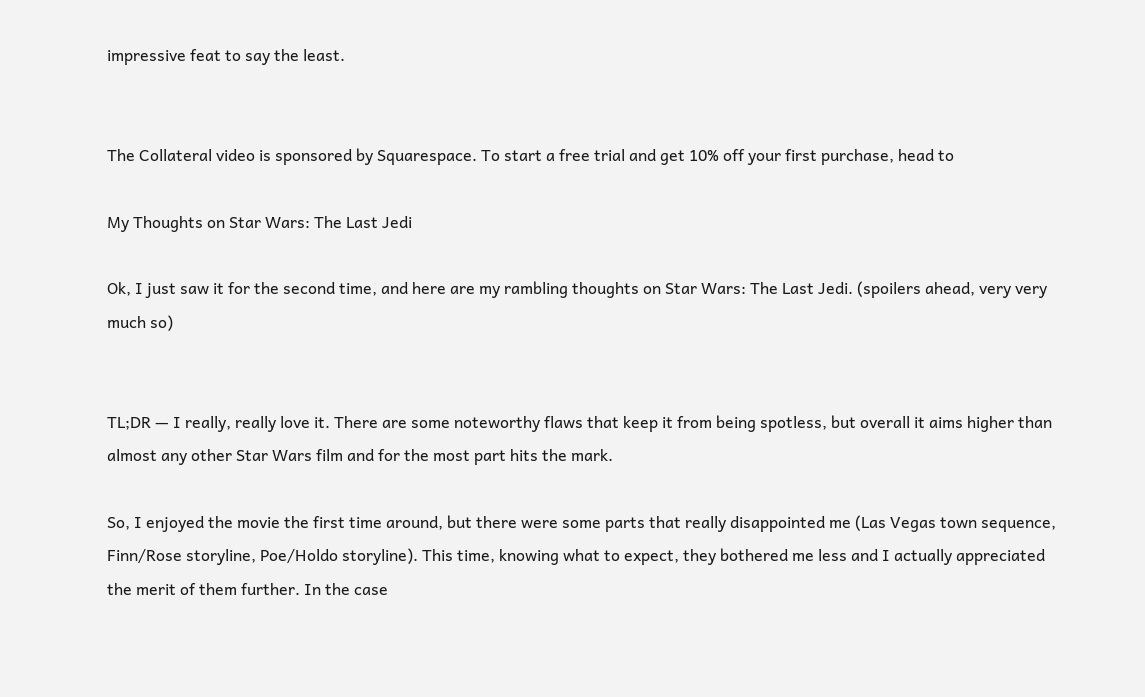impressive feat to say the least.


The Collateral video is sponsored by Squarespace. To start a free trial and get 10% off your first purchase, head to

My Thoughts on Star Wars: The Last Jedi

Ok, I just saw it for the second time, and here are my rambling thoughts on Star Wars: The Last Jedi. (spoilers ahead, very very much so)


TL;DR — I really, really love it. There are some noteworthy flaws that keep it from being spotless, but overall it aims higher than almost any other Star Wars film and for the most part hits the mark.

So, I enjoyed the movie the first time around, but there were some parts that really disappointed me (Las Vegas town sequence, Finn/Rose storyline, Poe/Holdo storyline). This time, knowing what to expect, they bothered me less and I actually appreciated the merit of them further. In the case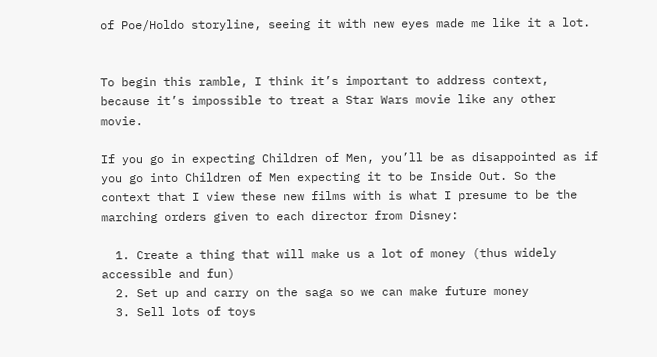of Poe/Holdo storyline, seeing it with new eyes made me like it a lot.


To begin this ramble, I think it’s important to address context, because it’s impossible to treat a Star Wars movie like any other movie.

If you go in expecting Children of Men, you’ll be as disappointed as if you go into Children of Men expecting it to be Inside Out. So the context that I view these new films with is what I presume to be the marching orders given to each director from Disney:

  1. Create a thing that will make us a lot of money (thus widely accessible and fun)
  2. Set up and carry on the saga so we can make future money
  3. Sell lots of toys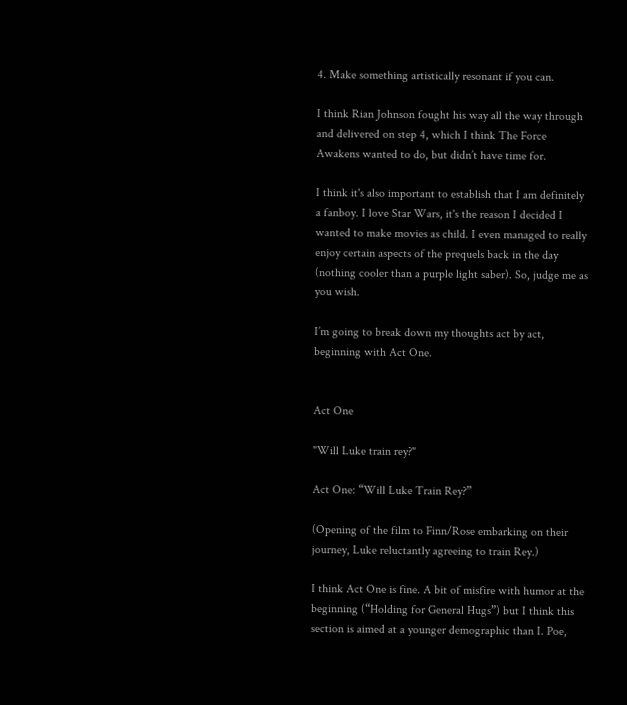4. Make something artistically resonant if you can.

I think Rian Johnson fought his way all the way through and delivered on step 4, which I think The Force Awakens wanted to do, but didn’t have time for.

I think it's also important to establish that I am definitely a fanboy. I love Star Wars, it's the reason I decided I wanted to make movies as child. I even managed to really enjoy certain aspects of the prequels back in the day (nothing cooler than a purple light saber). So, judge me as you wish.

I’m going to break down my thoughts act by act, beginning with Act One.


Act One

"Will Luke train rey?"

Act One: “Will Luke Train Rey?”

(Opening of the film to Finn/Rose embarking on their journey, Luke reluctantly agreeing to train Rey.)

I think Act One is fine. A bit of misfire with humor at the beginning (“Holding for General Hugs”) but I think this section is aimed at a younger demographic than I. Poe,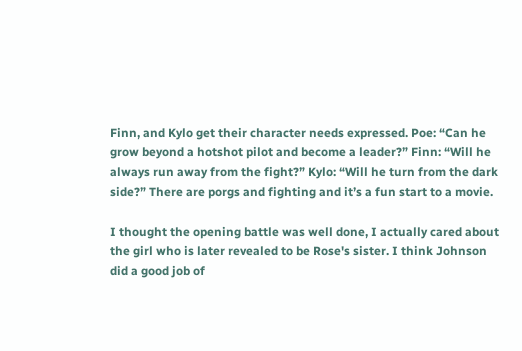Finn, and Kylo get their character needs expressed. Poe: “Can he grow beyond a hotshot pilot and become a leader?” Finn: “Will he always run away from the fight?” Kylo: “Will he turn from the dark side?” There are porgs and fighting and it’s a fun start to a movie.

I thought the opening battle was well done, I actually cared about the girl who is later revealed to be Rose's sister. I think Johnson did a good job of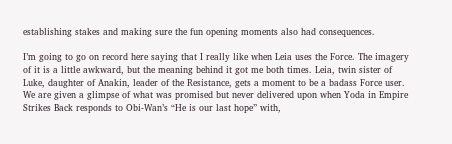establishing stakes and making sure the fun opening moments also had consequences.

I’m going to go on record here saying that I really like when Leia uses the Force. The imagery of it is a little awkward, but the meaning behind it got me both times. Leia, twin sister of Luke, daughter of Anakin, leader of the Resistance, gets a moment to be a badass Force user. We are given a glimpse of what was promised but never delivered upon when Yoda in Empire Strikes Back responds to Obi-Wan’s “He is our last hope” with,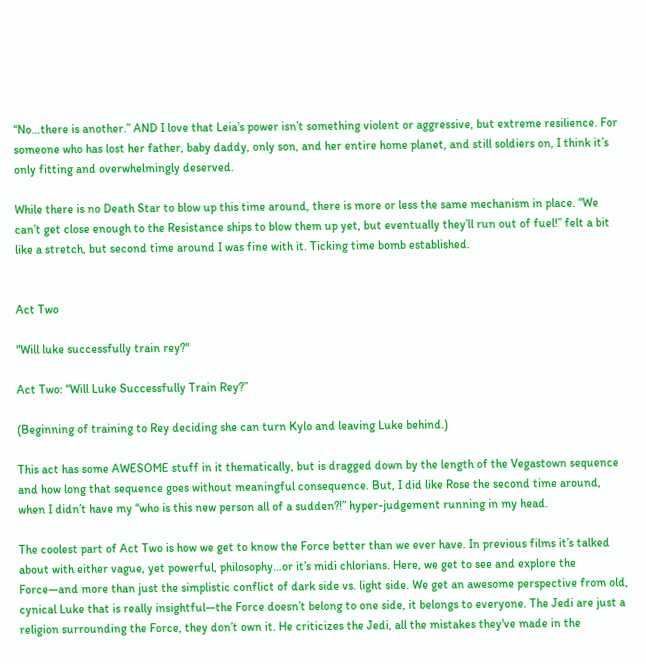“No…there is another.” AND I love that Leia’s power isn’t something violent or aggressive, but extreme resilience. For someone who has lost her father, baby daddy, only son, and her entire home planet, and still soldiers on, I think it’s only fitting and overwhelmingly deserved.

While there is no Death Star to blow up this time around, there is more or less the same mechanism in place. “We can’t get close enough to the Resistance ships to blow them up yet, but eventually they’ll run out of fuel!” felt a bit like a stretch, but second time around I was fine with it. Ticking time bomb established.


Act Two

"Will luke successfully train rey?"

Act Two: “Will Luke Successfully Train Rey?”

(Beginning of training to Rey deciding she can turn Kylo and leaving Luke behind.)

This act has some AWESOME stuff in it thematically, but is dragged down by the length of the Vegastown sequence and how long that sequence goes without meaningful consequence. But, I did like Rose the second time around, when I didn’t have my “who is this new person all of a sudden?!” hyper-judgement running in my head.

The coolest part of Act Two is how we get to know the Force better than we ever have. In previous films it’s talked about with either vague, yet powerful, philosophy…or it’s midi chlorians. Here, we get to see and explore the Force—and more than just the simplistic conflict of dark side vs. light side. We get an awesome perspective from old, cynical Luke that is really insightful—the Force doesn’t belong to one side, it belongs to everyone. The Jedi are just a religion surrounding the Force, they don’t own it. He criticizes the Jedi, all the mistakes they've made in the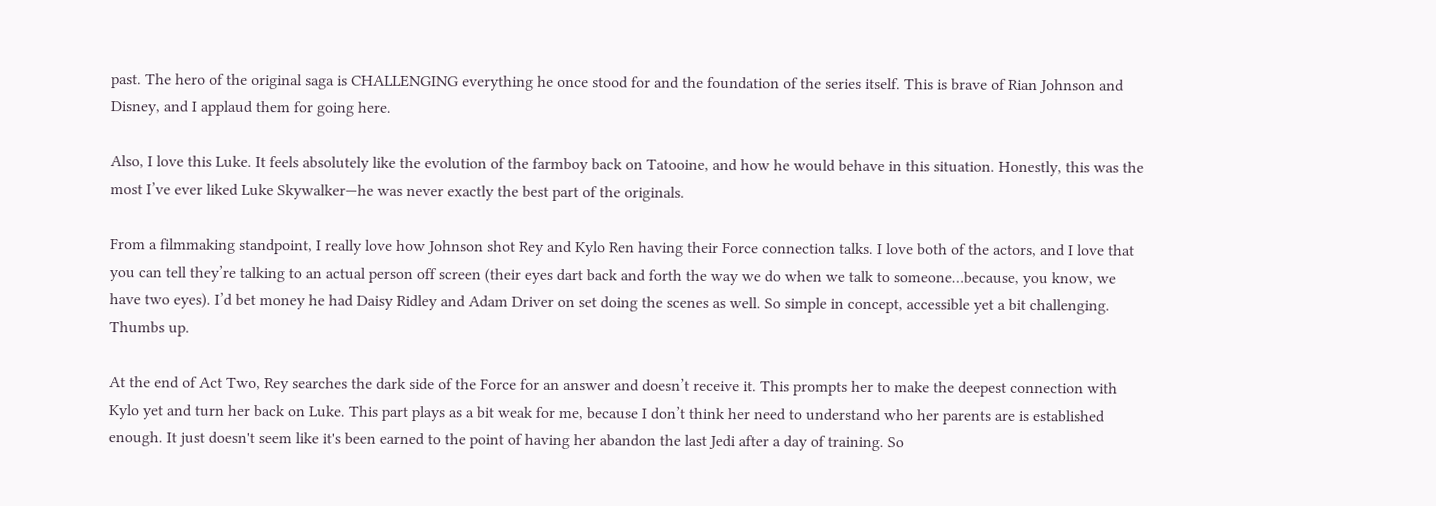past. The hero of the original saga is CHALLENGING everything he once stood for and the foundation of the series itself. This is brave of Rian Johnson and Disney, and I applaud them for going here.

Also, I love this Luke. It feels absolutely like the evolution of the farmboy back on Tatooine, and how he would behave in this situation. Honestly, this was the most I’ve ever liked Luke Skywalker—he was never exactly the best part of the originals.

From a filmmaking standpoint, I really love how Johnson shot Rey and Kylo Ren having their Force connection talks. I love both of the actors, and I love that you can tell they’re talking to an actual person off screen (their eyes dart back and forth the way we do when we talk to someone…because, you know, we have two eyes). I’d bet money he had Daisy Ridley and Adam Driver on set doing the scenes as well. So simple in concept, accessible yet a bit challenging. Thumbs up.

At the end of Act Two, Rey searches the dark side of the Force for an answer and doesn’t receive it. This prompts her to make the deepest connection with Kylo yet and turn her back on Luke. This part plays as a bit weak for me, because I don’t think her need to understand who her parents are is established enough. It just doesn't seem like it's been earned to the point of having her abandon the last Jedi after a day of training. So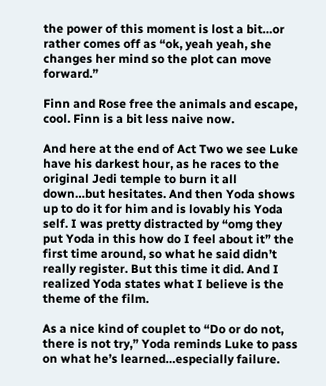the power of this moment is lost a bit…or rather comes off as “ok, yeah yeah, she changes her mind so the plot can move forward.”

Finn and Rose free the animals and escape, cool. Finn is a bit less naive now.

And here at the end of Act Two we see Luke have his darkest hour, as he races to the original Jedi temple to burn it all down…but hesitates. And then Yoda shows up to do it for him and is lovably his Yoda self. I was pretty distracted by “omg they put Yoda in this how do I feel about it” the first time around, so what he said didn’t really register. But this time it did. And I realized Yoda states what I believe is the theme of the film.

As a nice kind of couplet to “Do or do not, there is not try,” Yoda reminds Luke to pass on what he’s learned…especially failure.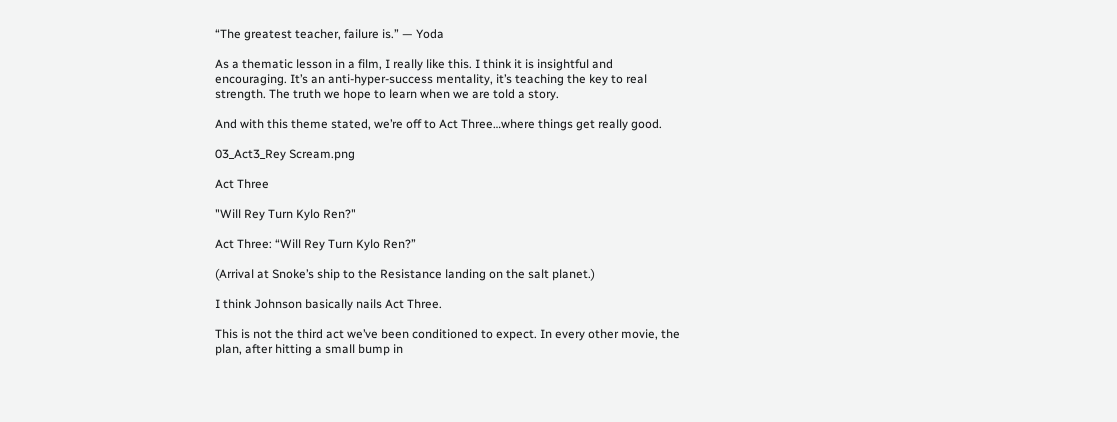“The greatest teacher, failure is.” — Yoda

As a thematic lesson in a film, I really like this. I think it is insightful and encouraging. It’s an anti-hyper-success mentality, it’s teaching the key to real strength. The truth we hope to learn when we are told a story.

And with this theme stated, we’re off to Act Three…where things get really good.

03_Act3_Rey Scream.png

Act Three

"Will Rey Turn Kylo Ren?"

Act Three: “Will Rey Turn Kylo Ren?”

(Arrival at Snoke’s ship to the Resistance landing on the salt planet.)

I think Johnson basically nails Act Three.

This is not the third act we’ve been conditioned to expect. In every other movie, the plan, after hitting a small bump in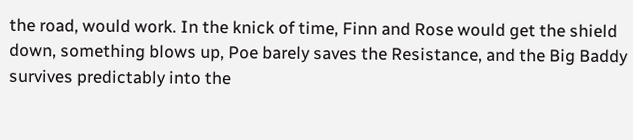the road, would work. In the knick of time, Finn and Rose would get the shield down, something blows up, Poe barely saves the Resistance, and the Big Baddy survives predictably into the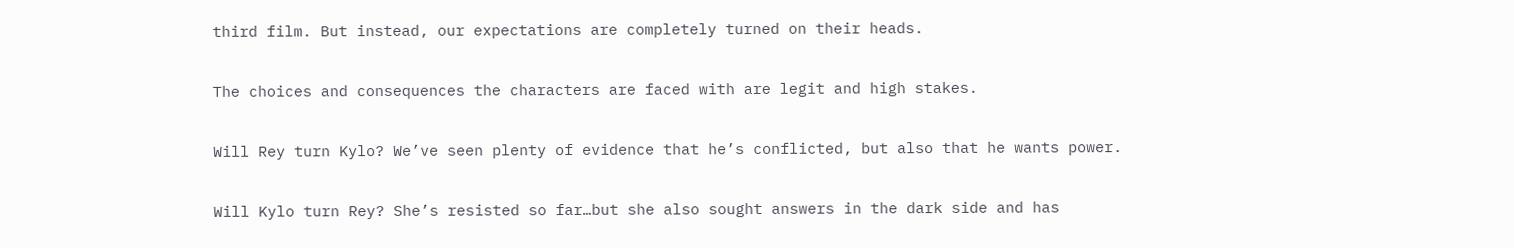third film. But instead, our expectations are completely turned on their heads.

The choices and consequences the characters are faced with are legit and high stakes.

Will Rey turn Kylo? We’ve seen plenty of evidence that he’s conflicted, but also that he wants power.

Will Kylo turn Rey? She’s resisted so far…but she also sought answers in the dark side and has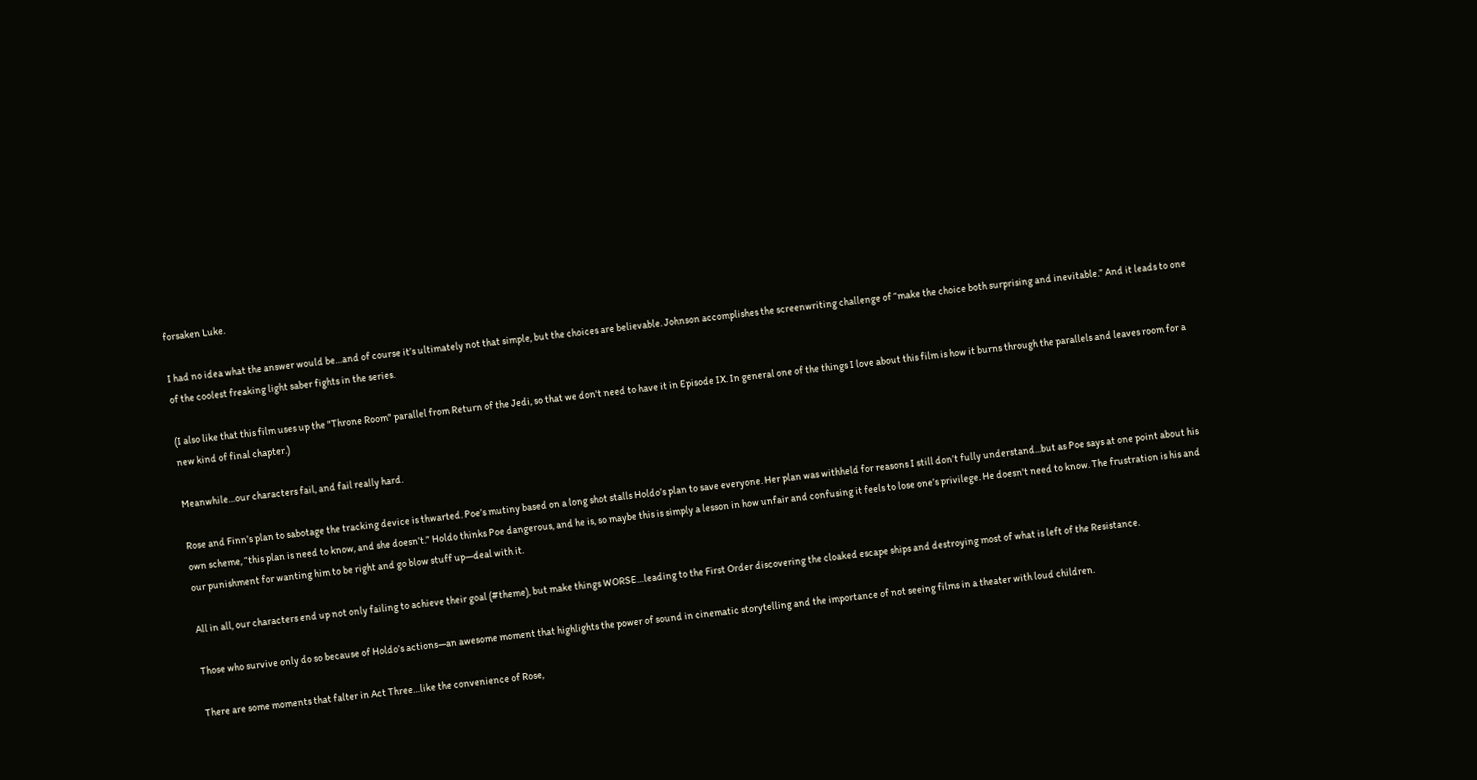forsaken Luke.

I had no idea what the answer would be…and of course it’s ultimately not that simple, but the choices are believable. Johnson accomplishes the screenwriting challenge of “make the choice both surprising and inevitable.” And it leads to one of the coolest freaking light saber fights in the series.

(I also like that this film uses up the "Throne Room" parallel from Return of the Jedi, so that we don't need to have it in Episode IX. In general one of the things I love about this film is how it burns through the parallels and leaves room for a new kind of final chapter.)

Meanwhile…our characters fail, and fail really hard.

Rose and Finn’s plan to sabotage the tracking device is thwarted. Poe’s mutiny based on a long shot stalls Holdo’s plan to save everyone. Her plan was withheld for reasons I still don’t fully understand...but as Poe says at one point about his own scheme, “this plan is need to know, and she doesn’t.” Holdo thinks Poe dangerous, and he is, so maybe this is simply a lesson in how unfair and confusing it feels to lose one’s privilege. He doesn't need to know. The frustration is his and our punishment for wanting him to be right and go blow stuff up—deal with it.

All in all, our characters end up not only failing to achieve their goal (#theme), but make things WORSE…leading to the First Order discovering the cloaked escape ships and destroying most of what is left of the Resistance.

Those who survive only do so because of Holdo’s actions—an awesome moment that highlights the power of sound in cinematic storytelling and the importance of not seeing films in a theater with loud children.

There are some moments that falter in Act Three…like the convenience of Rose,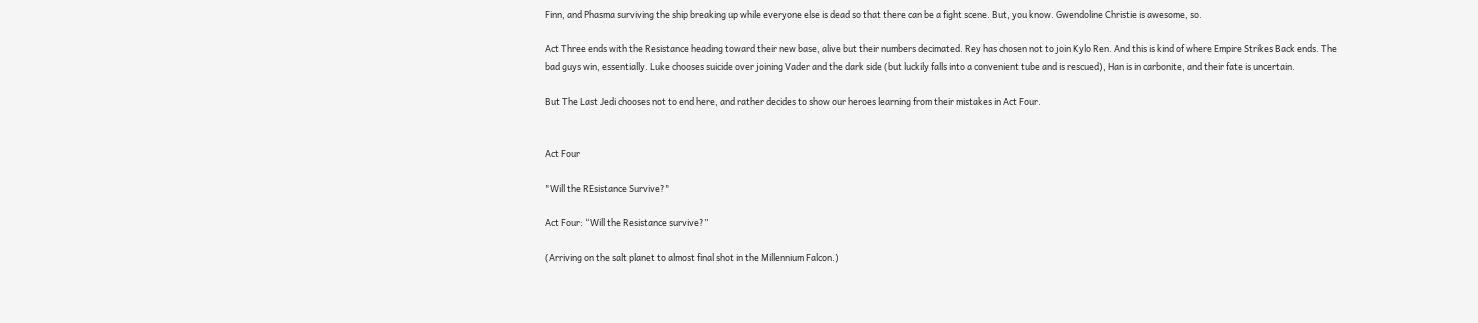Finn, and Phasma surviving the ship breaking up while everyone else is dead so that there can be a fight scene. But, you know. Gwendoline Christie is awesome, so.

Act Three ends with the Resistance heading toward their new base, alive but their numbers decimated. Rey has chosen not to join Kylo Ren. And this is kind of where Empire Strikes Back ends. The bad guys win, essentially. Luke chooses suicide over joining Vader and the dark side (but luckily falls into a convenient tube and is rescued), Han is in carbonite, and their fate is uncertain.

But The Last Jedi chooses not to end here, and rather decides to show our heroes learning from their mistakes in Act Four.


Act Four

"Will the REsistance Survive?"

Act Four: “Will the Resistance survive?”

(Arriving on the salt planet to almost final shot in the Millennium Falcon.)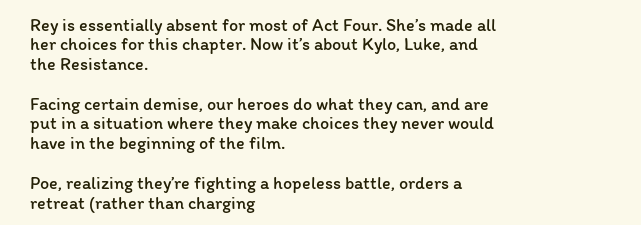Rey is essentially absent for most of Act Four. She’s made all her choices for this chapter. Now it’s about Kylo, Luke, and the Resistance.

Facing certain demise, our heroes do what they can, and are put in a situation where they make choices they never would have in the beginning of the film.

Poe, realizing they’re fighting a hopeless battle, orders a retreat (rather than charging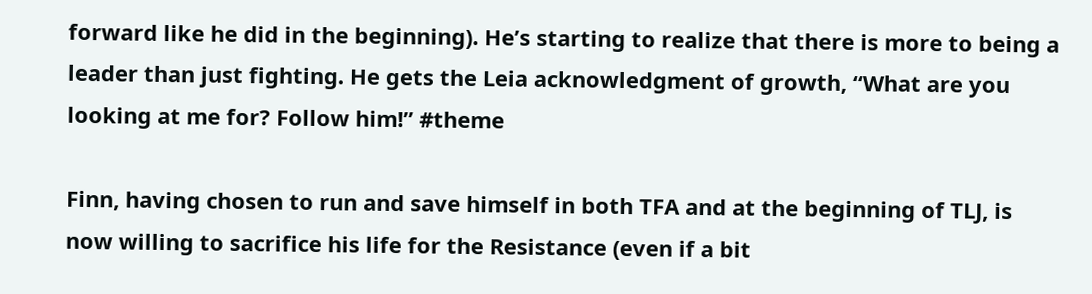forward like he did in the beginning). He’s starting to realize that there is more to being a leader than just fighting. He gets the Leia acknowledgment of growth, “What are you looking at me for? Follow him!” #theme

Finn, having chosen to run and save himself in both TFA and at the beginning of TLJ, is now willing to sacrifice his life for the Resistance (even if a bit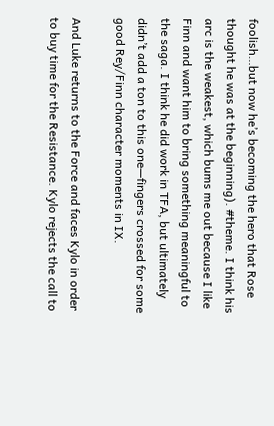foolish…but now he’s becoming the hero that Rose thought he was at the beginning). #theme. I think his arc is the weakest, which bums me out because I like Finn and want him to bring something meaningful to the saga. I think he did work in TFA, but ultimately didn’t add a ton to this one—fingers crossed for some good Rey/Finn character moments in IX.

And Luke returns to the Force and faces Kylo in order to buy time for the Resistance. Kylo rejects the call to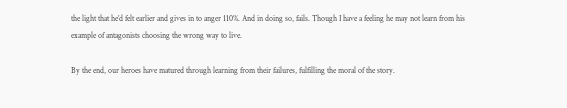the light that he’d felt earlier and gives in to anger 110%. And in doing so, fails. Though I have a feeling he may not learn from his example of antagonists choosing the wrong way to live.

By the end, our heroes have matured through learning from their failures, fulfilling the moral of the story.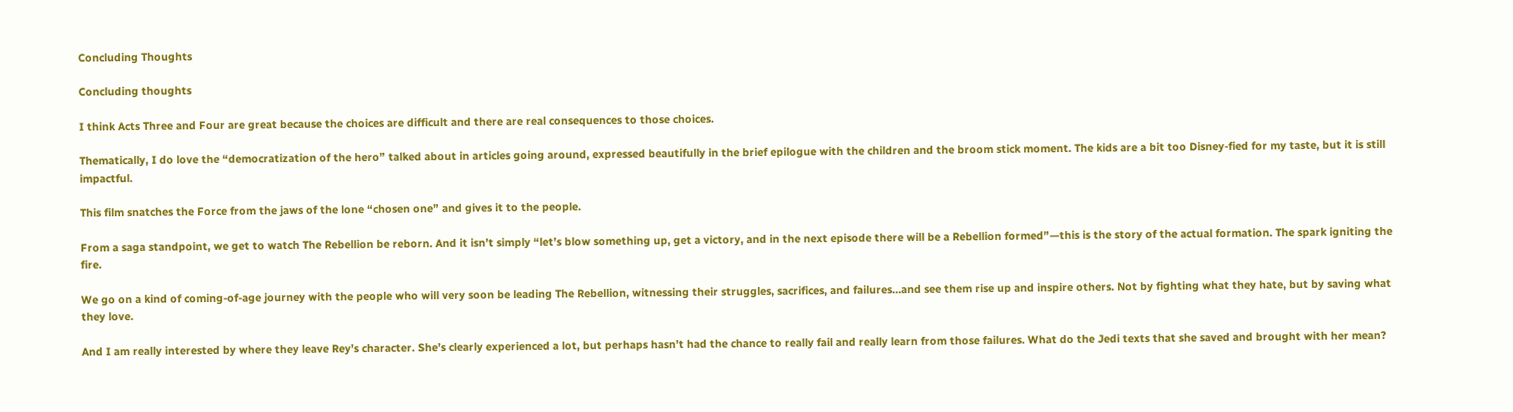Concluding Thoughts

Concluding thoughts

I think Acts Three and Four are great because the choices are difficult and there are real consequences to those choices.

Thematically, I do love the “democratization of the hero” talked about in articles going around, expressed beautifully in the brief epilogue with the children and the broom stick moment. The kids are a bit too Disney-fied for my taste, but it is still impactful.

This film snatches the Force from the jaws of the lone “chosen one” and gives it to the people.

From a saga standpoint, we get to watch The Rebellion be reborn. And it isn’t simply “let’s blow something up, get a victory, and in the next episode there will be a Rebellion formed”—this is the story of the actual formation. The spark igniting the fire.

We go on a kind of coming-of-age journey with the people who will very soon be leading The Rebellion, witnessing their struggles, sacrifices, and failures…and see them rise up and inspire others. Not by fighting what they hate, but by saving what they love.

And I am really interested by where they leave Rey’s character. She’s clearly experienced a lot, but perhaps hasn’t had the chance to really fail and really learn from those failures. What do the Jedi texts that she saved and brought with her mean?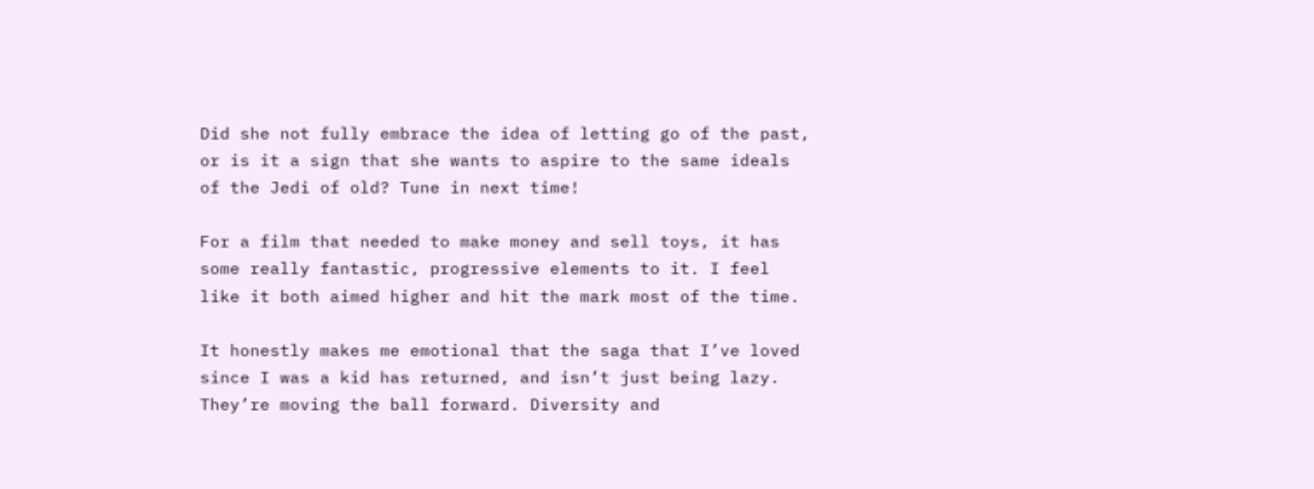Did she not fully embrace the idea of letting go of the past, or is it a sign that she wants to aspire to the same ideals of the Jedi of old? Tune in next time!

For a film that needed to make money and sell toys, it has some really fantastic, progressive elements to it. I feel like it both aimed higher and hit the mark most of the time.

It honestly makes me emotional that the saga that I’ve loved since I was a kid has returned, and isn’t just being lazy. They’re moving the ball forward. Diversity and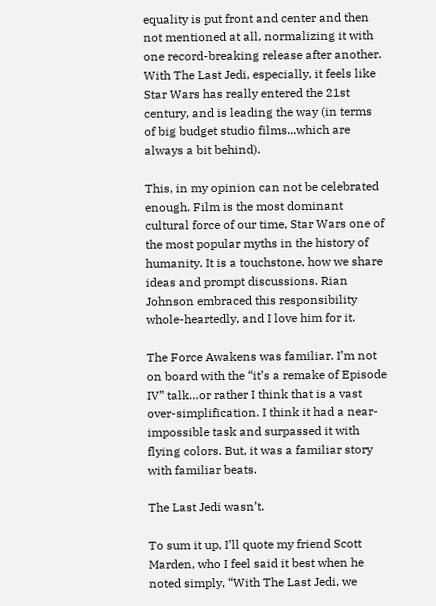equality is put front and center and then not mentioned at all, normalizing it with one record-breaking release after another. With The Last Jedi, especially, it feels like Star Wars has really entered the 21st century, and is leading the way (in terms of big budget studio films...which are always a bit behind).

This, in my opinion can not be celebrated enough. Film is the most dominant cultural force of our time, Star Wars one of the most popular myths in the history of humanity. It is a touchstone, how we share ideas and prompt discussions. Rian Johnson embraced this responsibility whole-heartedly, and I love him for it.

The Force Awakens was familiar. I’m not on board with the “it’s a remake of Episode IV” talk…or rather I think that is a vast over-simplification. I think it had a near-impossible task and surpassed it with flying colors. But, it was a familiar story with familiar beats.

The Last Jedi wasn’t.

To sum it up, I’ll quote my friend Scott Marden, who I feel said it best when he noted simply, “With The Last Jedi, we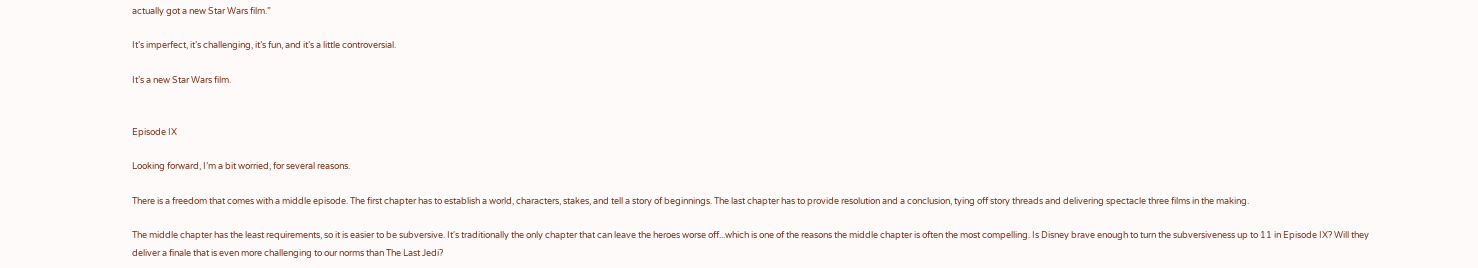actually got a new Star Wars film.”

It’s imperfect, it’s challenging, it’s fun, and it’s a little controversial.

It’s a new Star Wars film.


Episode IX

Looking forward, I’m a bit worried, for several reasons.

There is a freedom that comes with a middle episode. The first chapter has to establish a world, characters, stakes, and tell a story of beginnings. The last chapter has to provide resolution and a conclusion, tying off story threads and delivering spectacle three films in the making.

The middle chapter has the least requirements, so it is easier to be subversive. It's traditionally the only chapter that can leave the heroes worse off...which is one of the reasons the middle chapter is often the most compelling. Is Disney brave enough to turn the subversiveness up to 11 in Episode IX? Will they deliver a finale that is even more challenging to our norms than The Last Jedi?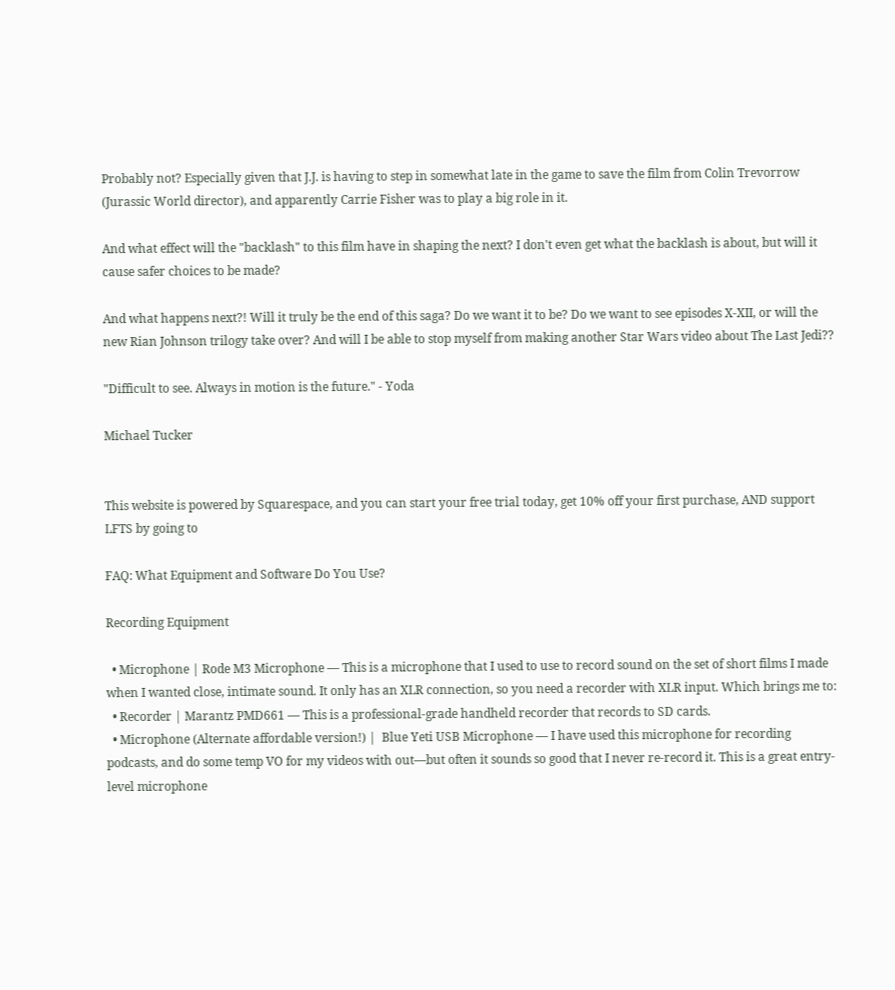Probably not? Especially given that J.J. is having to step in somewhat late in the game to save the film from Colin Trevorrow (Jurassic World director), and apparently Carrie Fisher was to play a big role in it.

And what effect will the "backlash" to this film have in shaping the next? I don't even get what the backlash is about, but will it cause safer choices to be made?

And what happens next?! Will it truly be the end of this saga? Do we want it to be? Do we want to see episodes X-XII, or will the new Rian Johnson trilogy take over? And will I be able to stop myself from making another Star Wars video about The Last Jedi??

"Difficult to see. Always in motion is the future." - Yoda

Michael Tucker


This website is powered by Squarespace, and you can start your free trial today, get 10% off your first purchase, AND support LFTS by going to

FAQ: What Equipment and Software Do You Use?

Recording Equipment

  • Microphone | Rode M3 Microphone — This is a microphone that I used to use to record sound on the set of short films I made when I wanted close, intimate sound. It only has an XLR connection, so you need a recorder with XLR input. Which brings me to:
  • Recorder | Marantz PMD661 — This is a professional-grade handheld recorder that records to SD cards.
  • Microphone (Alternate affordable version!) |  Blue Yeti USB Microphone — I have used this microphone for recording podcasts, and do some temp VO for my videos with out—but often it sounds so good that I never re-record it. This is a great entry-level microphone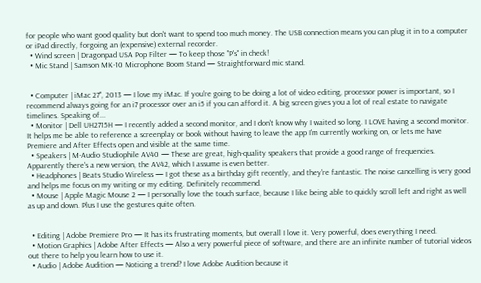for people who want good quality but don't want to spend too much money. The USB connection means you can plug it in to a computer or iPad directly, forgoing an (expensive) external recorder.
  • Wind screen | Dragonpad USA Pop Filter — To keep those "P's" in check!
  • Mic Stand | Samson MK-10 Microphone Boom Stand — Straightforward mic stand.


  • Computer | iMac 27", 2013 — I love my iMac. If you're going to be doing a lot of video editing, processor power is important, so I recommend always going for an i7 processor over an i5 if you can afford it. A big screen gives you a lot of real estate to navigate timelines. Speaking of...
  • Monitor | Dell UH2715H — I recently added a second monitor, and I don't know why I waited so long. I LOVE having a second monitor. It helps me be able to reference a screenplay or book without having to leave the app I'm currently working on, or lets me have Premiere and After Effects open and visible at the same time.
  • Speakers | M-Audio Studiophile AV40 — These are great, high-quality speakers that provide a good range of frequencies. Apparently there's a new version, the AV42, which I assume is even better.
  • Headphones | Beats Studio Wireless — I got these as a birthday gift recently, and they're fantastic. The noise cancelling is very good and helps me focus on my writing or my editing. Definitely recommend.
  • Mouse | Apple Magic Mouse 2 — I personally love the touch surface, because I like being able to quickly scroll left and right as well as up and down. Plus I use the gestures quite often.


  • Editing | Adobe Premiere Pro — It has its frustrating moments, but overall I love it. Very powerful, does everything I need.
  • Motion Graphics | Adobe After Effects — Also a very powerful piece of software, and there are an infinite number of tutorial videos out there to help you learn how to use it.
  • Audio | Adobe Audition — Noticing a trend? I love Adobe Audition because it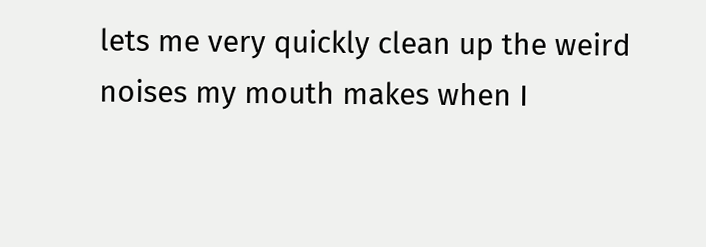lets me very quickly clean up the weird noises my mouth makes when I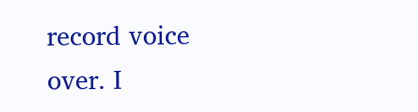record voice over. I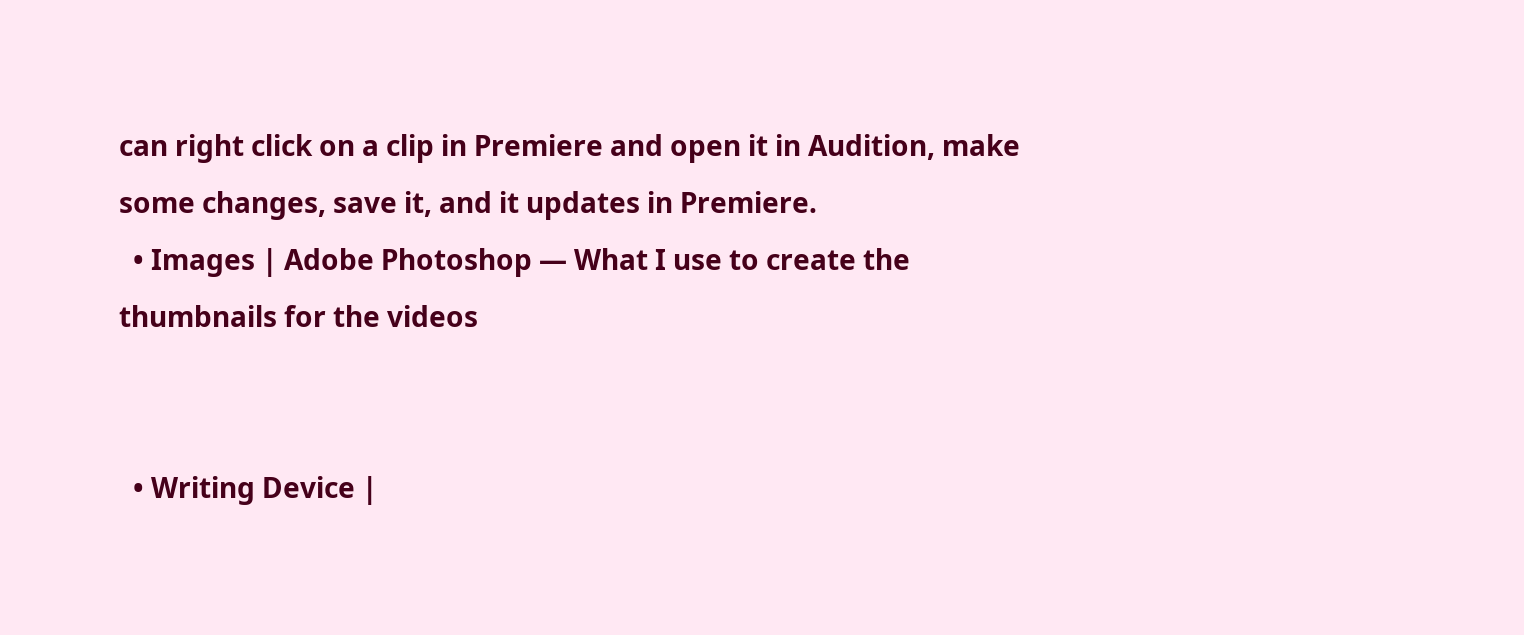can right click on a clip in Premiere and open it in Audition, make some changes, save it, and it updates in Premiere.
  • Images | Adobe Photoshop — What I use to create the thumbnails for the videos


  • Writing Device |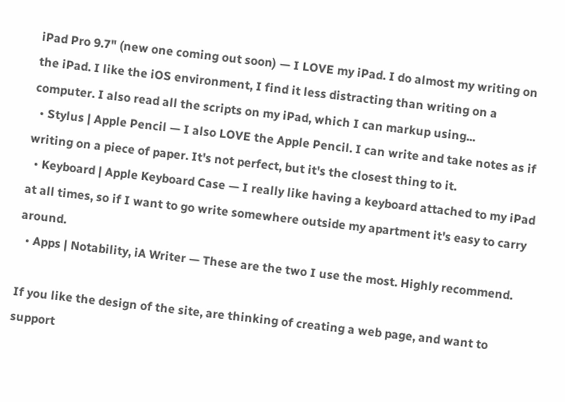iPad Pro 9.7" (new one coming out soon) — I LOVE my iPad. I do almost my writing on the iPad. I like the iOS environment, I find it less distracting than writing on a computer. I also read all the scripts on my iPad, which I can markup using...
  • Stylus | Apple Pencil — I also LOVE the Apple Pencil. I can write and take notes as if writing on a piece of paper. It's not perfect, but it's the closest thing to it.
  • Keyboard | Apple Keyboard Case — I really like having a keyboard attached to my iPad at all times, so if I want to go write somewhere outside my apartment it's easy to carry around.
  • Apps | Notability, iA Writer — These are the two I use the most. Highly recommend.

If you like the design of the site, are thinking of creating a web page, and want to support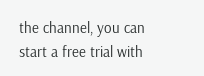the channel, you can start a free trial with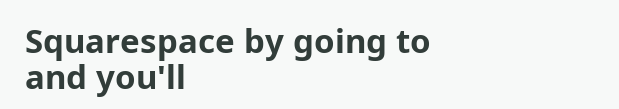Squarespace by going to and you'll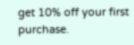get 10% off your first purchase.